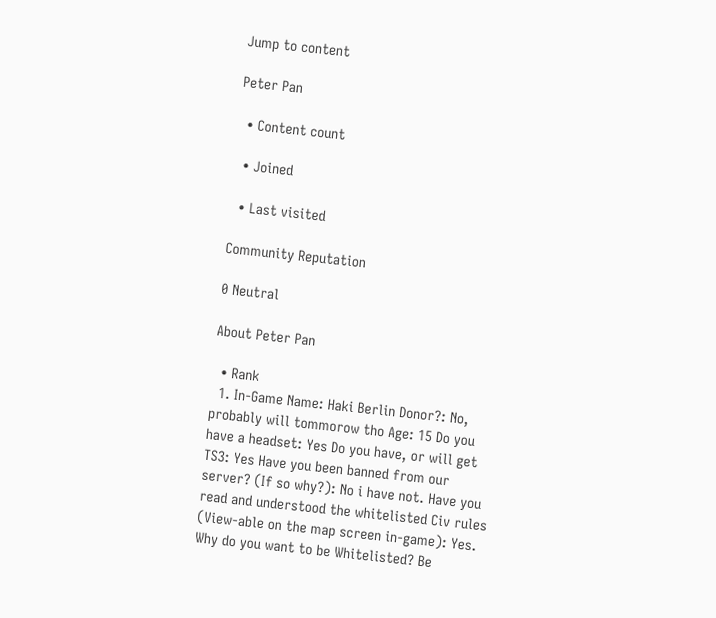Jump to content

Peter Pan

  • Content count

  • Joined

  • Last visited

Community Reputation

0 Neutral

About Peter Pan

  • Rank
  1. In-Game Name: Haki Berlin Donor?: No, probably will tommorow tho Age: 15 Do you have a headset: Yes Do you have, or will get TS3: Yes Have you been banned from our server? (If so why?): No i have not. Have you read and understood the whitelisted Civ rules (View-able on the map screen in-game): Yes. Why do you want to be Whitelisted? Be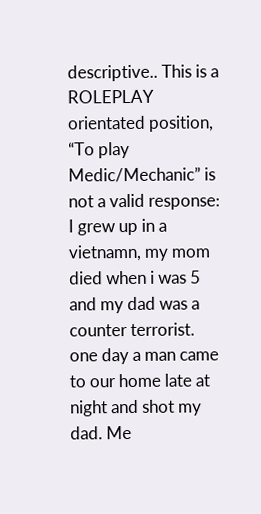descriptive.. This is a ROLEPLAY orientated position, “To play Medic/Mechanic” is not a valid response: I grew up in a vietnamn, my mom died when i was 5 and my dad was a counter terrorist. one day a man came to our home late at night and shot my dad. Me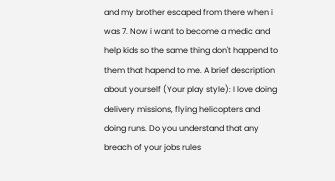and my brother escaped from there when i was 7. Now i want to become a medic and help kids so the same thing don't happend to them that hapend to me. A brief description about yourself (Your play style): I love doing delivery missions, flying helicopters and doing runs. Do you understand that any breach of your jobs rules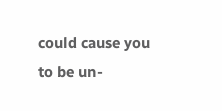could cause you to be un-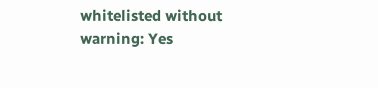whitelisted without warning: Yes